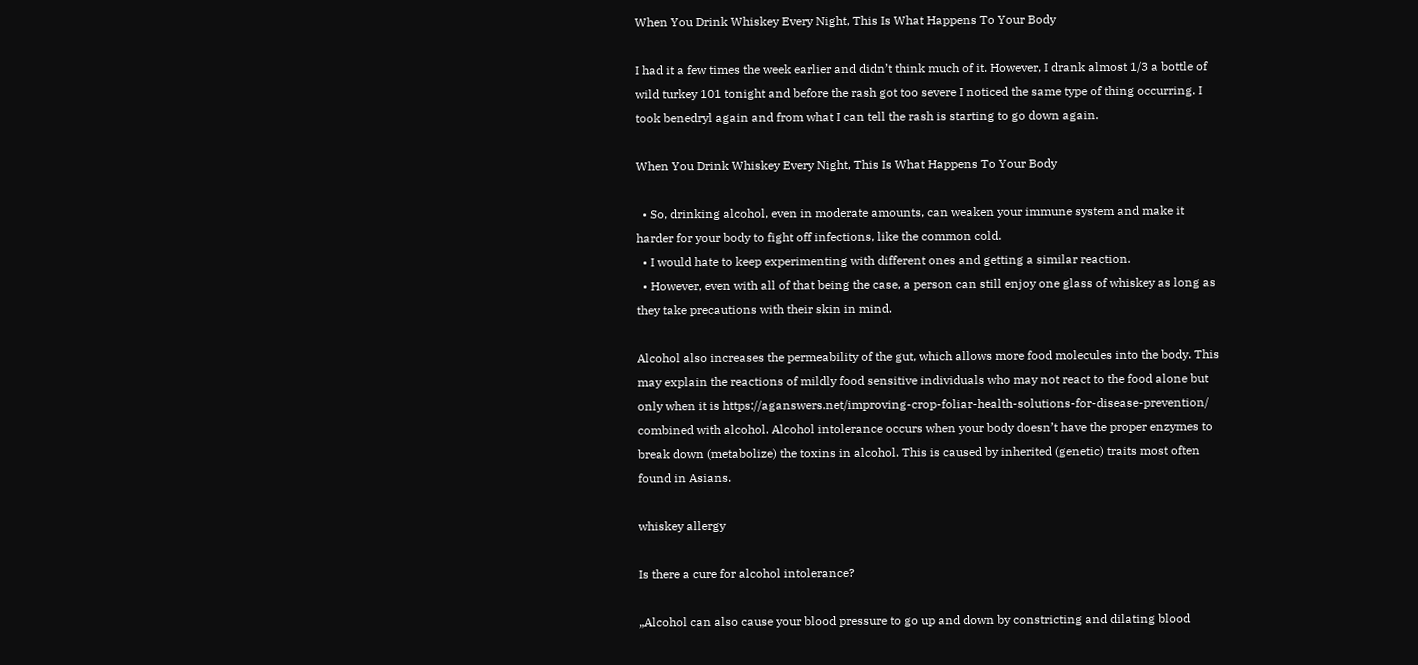When You Drink Whiskey Every Night, This Is What Happens To Your Body

I had it a few times the week earlier and didn’t think much of it. However, I drank almost 1/3 a bottle of wild turkey 101 tonight and before the rash got too severe I noticed the same type of thing occurring. I took benedryl again and from what I can tell the rash is starting to go down again.

When You Drink Whiskey Every Night, This Is What Happens To Your Body

  • So, drinking alcohol, even in moderate amounts, can weaken your immune system and make it harder for your body to fight off infections, like the common cold.
  • I would hate to keep experimenting with different ones and getting a similar reaction.
  • However, even with all of that being the case, a person can still enjoy one glass of whiskey as long as they take precautions with their skin in mind.

Alcohol also increases the permeability of the gut, which allows more food molecules into the body. This may explain the reactions of mildly food sensitive individuals who may not react to the food alone but only when it is https://aganswers.net/improving-crop-foliar-health-solutions-for-disease-prevention/ combined with alcohol. Alcohol intolerance occurs when your body doesn’t have the proper enzymes to break down (metabolize) the toxins in alcohol. This is caused by inherited (genetic) traits most often found in Asians.

whiskey allergy

Is there a cure for alcohol intolerance?

„Alcohol can also cause your blood pressure to go up and down by constricting and dilating blood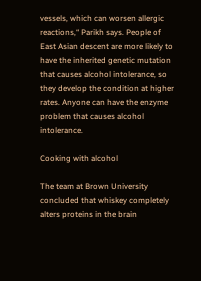vessels, which can worsen allergic reactions,“ Parikh says. People of East Asian descent are more likely to have the inherited genetic mutation that causes alcohol intolerance, so they develop the condition at higher rates. Anyone can have the enzyme problem that causes alcohol intolerance.

Cooking with alcohol

The team at Brown University concluded that whiskey completely alters proteins in the brain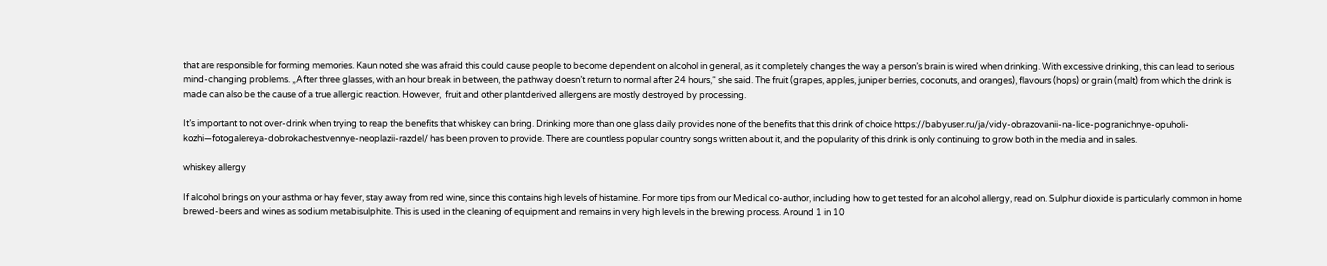that are responsible for forming memories. Kaun noted she was afraid this could cause people to become dependent on alcohol in general, as it completely changes the way a person’s brain is wired when drinking. With excessive drinking, this can lead to serious mind-changing problems. „After three glasses, with an hour break in between, the pathway doesn’t return to normal after 24 hours,“ she said. The fruit (grapes, apples, juniper berries, coconuts, and oranges), flavours (hops) or grain (malt) from which the drink is made can also be the cause of a true allergic reaction. However,  fruit and other plantderived allergens are mostly destroyed by processing.

It’s important to not over-drink when trying to reap the benefits that whiskey can bring. Drinking more than one glass daily provides none of the benefits that this drink of choice https://babyuser.ru/ja/vidy-obrazovanii-na-lice-pogranichnye-opuholi-kozhi—fotogalereya-dobrokachestvennye-neoplazii-razdel/ has been proven to provide. There are countless popular country songs written about it, and the popularity of this drink is only continuing to grow both in the media and in sales.

whiskey allergy

If alcohol brings on your asthma or hay fever, stay away from red wine, since this contains high levels of histamine. For more tips from our Medical co-author, including how to get tested for an alcohol allergy, read on. Sulphur dioxide is particularly common in home brewed-beers and wines as sodium metabisulphite. This is used in the cleaning of equipment and remains in very high levels in the brewing process. Around 1 in 10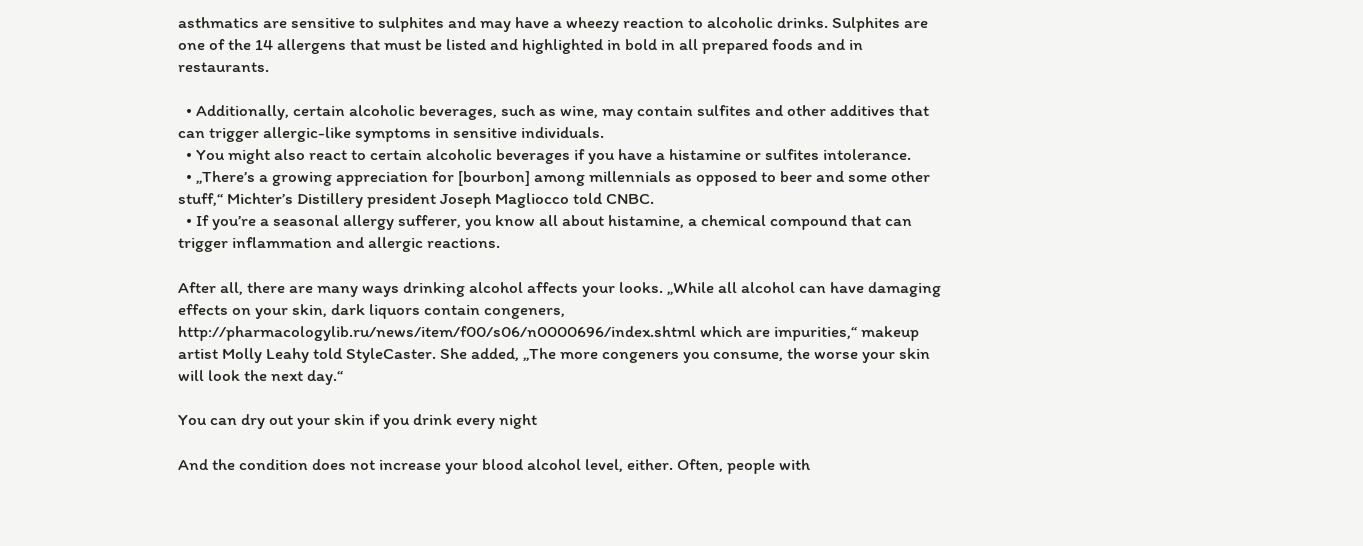asthmatics are sensitive to sulphites and may have a wheezy reaction to alcoholic drinks. Sulphites are one of the 14 allergens that must be listed and highlighted in bold in all prepared foods and in restaurants.

  • Additionally, certain alcoholic beverages, such as wine, may contain sulfites and other additives that can trigger allergic-like symptoms in sensitive individuals.
  • You might also react to certain alcoholic beverages if you have a histamine or sulfites intolerance.
  • „There’s a growing appreciation for [bourbon] among millennials as opposed to beer and some other stuff,“ Michter’s Distillery president Joseph Magliocco told CNBC.
  • If you’re a seasonal allergy sufferer, you know all about histamine, a chemical compound that can trigger inflammation and allergic reactions.

After all, there are many ways drinking alcohol affects your looks. „While all alcohol can have damaging effects on your skin, dark liquors contain congeners, http://pharmacologylib.ru/news/item/f00/s06/n0000696/index.shtml which are impurities,“ makeup artist Molly Leahy told StyleCaster. She added, „The more congeners you consume, the worse your skin will look the next day.“

You can dry out your skin if you drink every night

And the condition does not increase your blood alcohol level, either. Often, people with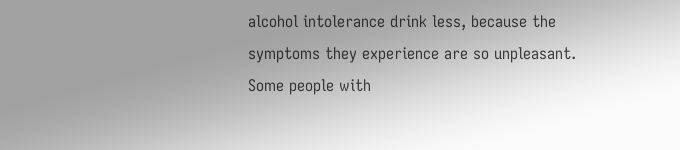alcohol intolerance drink less, because the symptoms they experience are so unpleasant. Some people with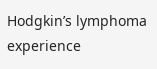Hodgkin’s lymphoma experience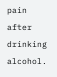pain after drinking alcohol.